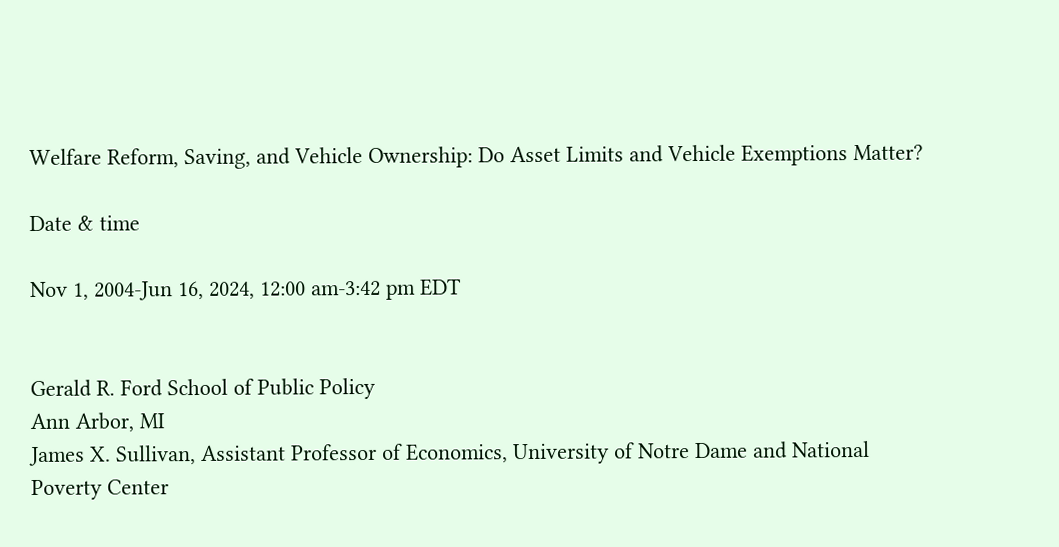Welfare Reform, Saving, and Vehicle Ownership: Do Asset Limits and Vehicle Exemptions Matter?

Date & time

Nov 1, 2004-Jun 16, 2024, 12:00 am-3:42 pm EDT


Gerald R. Ford School of Public Policy
Ann Arbor, MI
James X. Sullivan, Assistant Professor of Economics, University of Notre Dame and National Poverty Center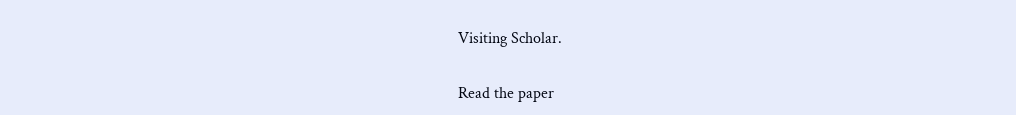Visiting Scholar.

Read the paper